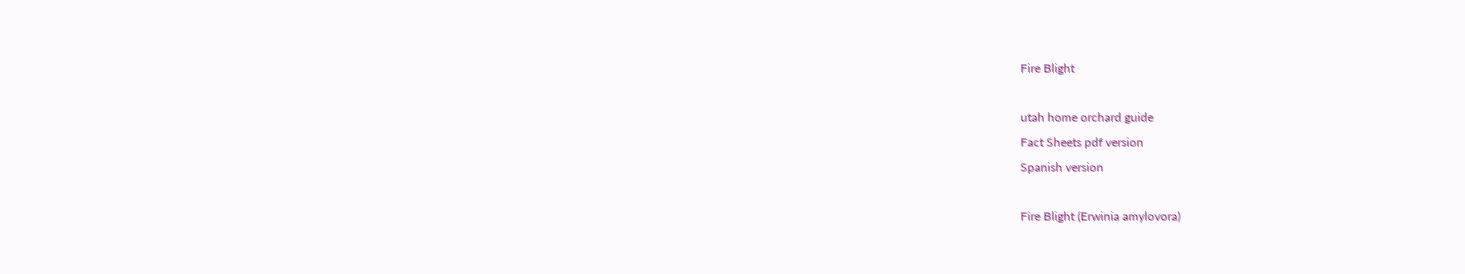Fire Blight

utah home orchard guide
Fact Sheets pdf version
Spanish version

Fire Blight (Erwinia amylovora)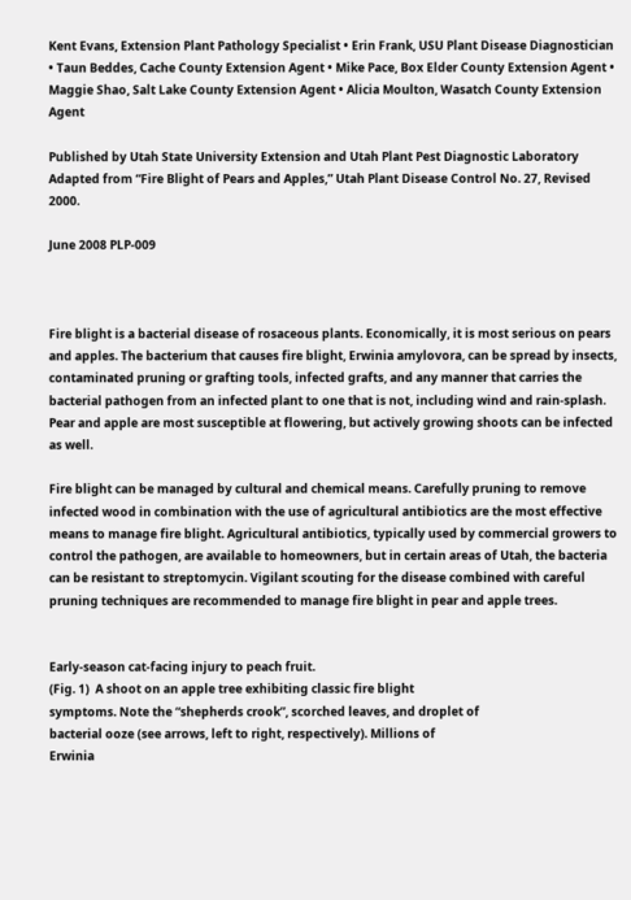Kent Evans, Extension Plant Pathology Specialist • Erin Frank, USU Plant Disease Diagnostician • Taun Beddes, Cache County Extension Agent • Mike Pace, Box Elder County Extension Agent • Maggie Shao, Salt Lake County Extension Agent • Alicia Moulton, Wasatch County Extension Agent

Published by Utah State University Extension and Utah Plant Pest Diagnostic Laboratory
Adapted from “Fire Blight of Pears and Apples,” Utah Plant Disease Control No. 27, Revised 2000.

June 2008 PLP-009



Fire blight is a bacterial disease of rosaceous plants. Economically, it is most serious on pears and apples. The bacterium that causes fire blight, Erwinia amylovora, can be spread by insects, contaminated pruning or grafting tools, infected grafts, and any manner that carries the bacterial pathogen from an infected plant to one that is not, including wind and rain-splash. Pear and apple are most susceptible at flowering, but actively growing shoots can be infected as well.

Fire blight can be managed by cultural and chemical means. Carefully pruning to remove infected wood in combination with the use of agricultural antibiotics are the most effective means to manage fire blight. Agricultural antibiotics, typically used by commercial growers to control the pathogen, are available to homeowners, but in certain areas of Utah, the bacteria can be resistant to streptomycin. Vigilant scouting for the disease combined with careful pruning techniques are recommended to manage fire blight in pear and apple trees.


Early-season cat-facing injury to peach fruit.
(Fig. 1)  A shoot on an apple tree exhibiting classic fire blight
symptoms. Note the “shepherds crook”, scorched leaves, and droplet of
bacterial ooze (see arrows, left to right, respectively). Millions of
Erwinia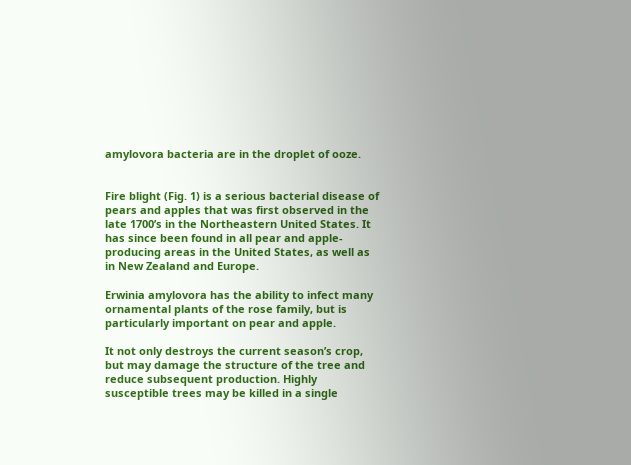amylovora bacteria are in the droplet of ooze.


Fire blight (Fig. 1) is a serious bacterial disease of pears and apples that was first observed in the late 1700’s in the Northeastern United States. It has since been found in all pear and apple-producing areas in the United States, as well as in New Zealand and Europe.

Erwinia amylovora has the ability to infect many ornamental plants of the rose family, but is particularly important on pear and apple.

It not only destroys the current season’s crop, but may damage the structure of the tree and reduce subsequent production. Highly susceptible trees may be killed in a single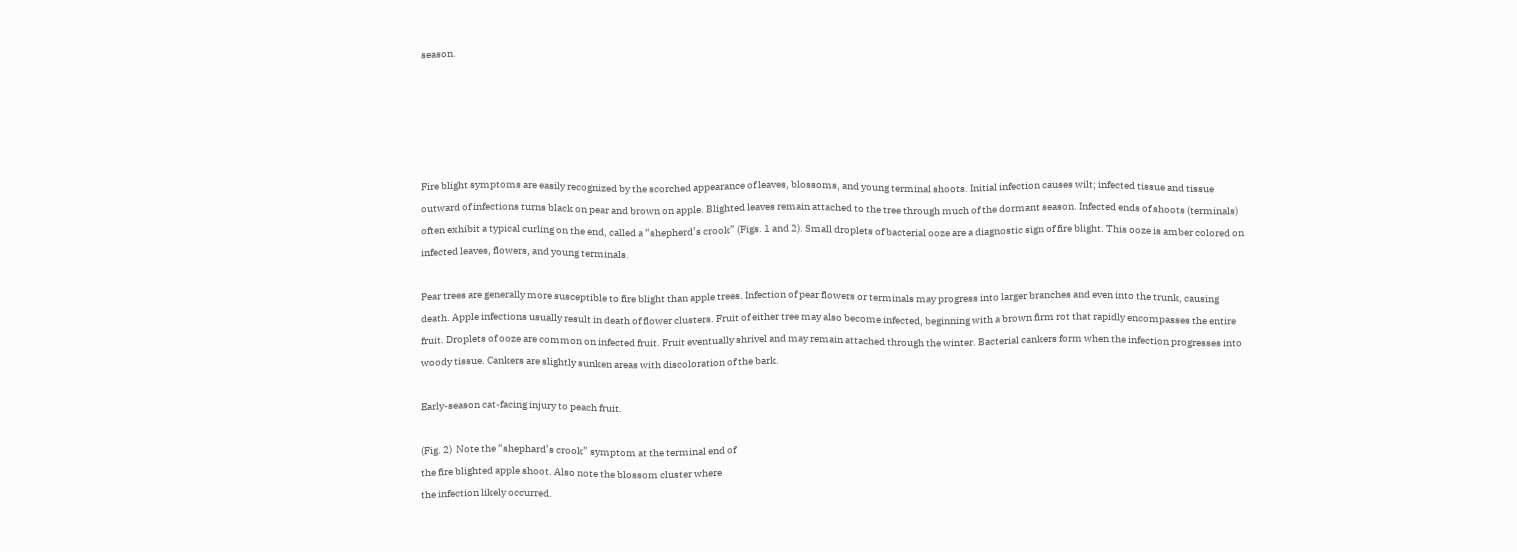season.





Fire blight symptoms are easily recognized by the scorched appearance of leaves, blossoms, and young terminal shoots. Initial infection causes wilt; infected tissue and tissue outward of infections turns black on pear and brown on apple. Blighted leaves remain attached to the tree through much of the dormant season. Infected ends of shoots (terminals) often exhibit a typical curling on the end, called a “shepherd’s crook” (Figs. 1 and 2). Small droplets of bacterial ooze are a diagnostic sign of fire blight. This ooze is amber colored on infected leaves, flowers, and young terminals.

Pear trees are generally more susceptible to fire blight than apple trees. Infection of pear flowers or terminals may progress into larger branches and even into the trunk, causing death. Apple infections usually result in death of flower clusters. Fruit of either tree may also become infected, beginning with a brown firm rot that rapidly encompasses the entire fruit. Droplets of ooze are common on infected fruit. Fruit eventually shrivel and may remain attached through the winter. Bacterial cankers form when the infection progresses into woody tissue. Cankers are slightly sunken areas with discoloration of the bark.

Early-season cat-facing injury to peach fruit.

(Fig. 2)  Note the “shephard’s crook” symptom at the terminal end of
the fire blighted apple shoot. Also note the blossom cluster where
the infection likely occurred.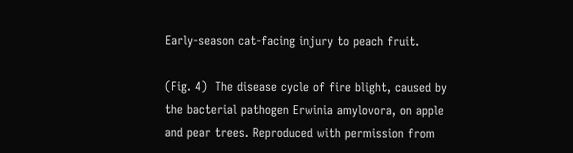Early-season cat-facing injury to peach fruit.

(Fig. 4)  The disease cycle of fire blight, caused by the bacterial pathogen Erwinia amylovora, on apple and pear trees. Reproduced with permission from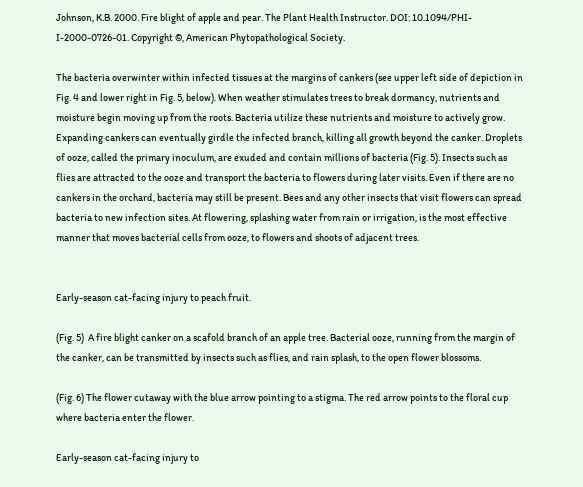Johnson, K.B. 2000. Fire blight of apple and pear. The Plant Health Instructor. DOI: 10.1094/PHI-I-2000-0726-01. Copyright ©, American Phytopathological Society.

The bacteria overwinter within infected tissues at the margins of cankers (see upper left side of depiction in Fig. 4 and lower right in Fig. 5, below). When weather stimulates trees to break dormancy, nutrients and moisture begin moving up from the roots. Bacteria utilize these nutrients and moisture to actively grow. Expanding cankers can eventually girdle the infected branch, killing all growth beyond the canker. Droplets of ooze, called the primary inoculum, are exuded and contain millions of bacteria (Fig. 5). Insects such as flies are attracted to the ooze and transport the bacteria to flowers during later visits. Even if there are no cankers in the orchard, bacteria may still be present. Bees and any other insects that visit flowers can spread bacteria to new infection sites. At flowering, splashing water from rain or irrigation, is the most effective manner that moves bacterial cells from ooze, to flowers and shoots of adjacent trees.


Early-season cat-facing injury to peach fruit.

(Fig. 5)  A fire blight canker on a scafold branch of an apple tree. Bacterial ooze, running from the margin of the canker, can be transmitted by insects such as flies, and rain splash, to the open flower blossoms.

(Fig. 6) The flower cutaway with the blue arrow pointing to a stigma. The red arrow points to the floral cup where bacteria enter the flower.

Early-season cat-facing injury to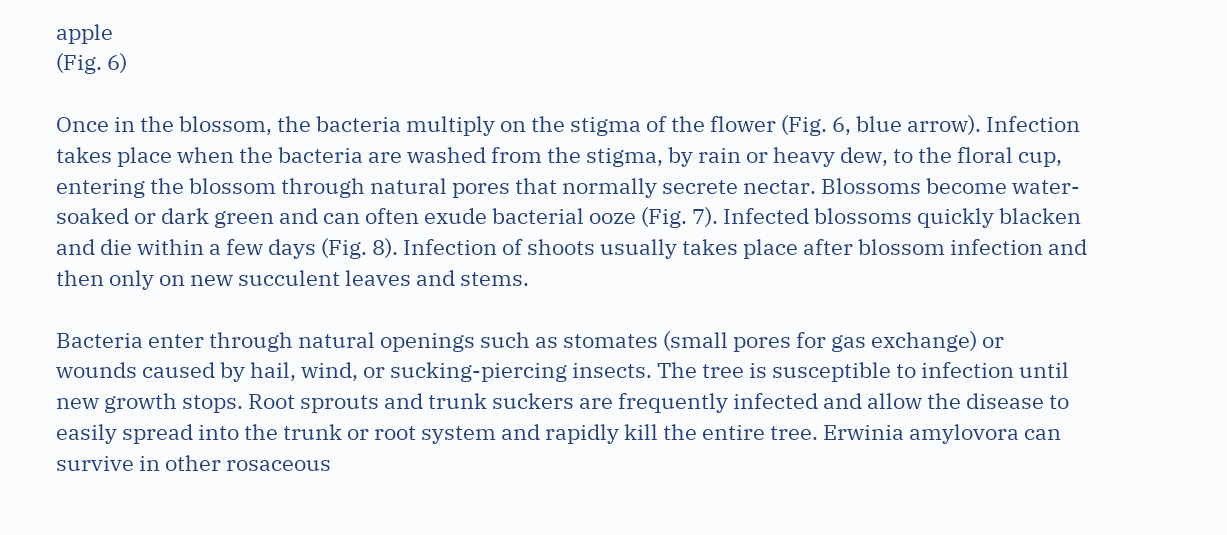apple
(Fig. 6)

Once in the blossom, the bacteria multiply on the stigma of the flower (Fig. 6, blue arrow). Infection takes place when the bacteria are washed from the stigma, by rain or heavy dew, to the floral cup, entering the blossom through natural pores that normally secrete nectar. Blossoms become water-soaked or dark green and can often exude bacterial ooze (Fig. 7). Infected blossoms quickly blacken and die within a few days (Fig. 8). Infection of shoots usually takes place after blossom infection and then only on new succulent leaves and stems.

Bacteria enter through natural openings such as stomates (small pores for gas exchange) or wounds caused by hail, wind, or sucking-piercing insects. The tree is susceptible to infection until new growth stops. Root sprouts and trunk suckers are frequently infected and allow the disease to easily spread into the trunk or root system and rapidly kill the entire tree. Erwinia amylovora can survive in other rosaceous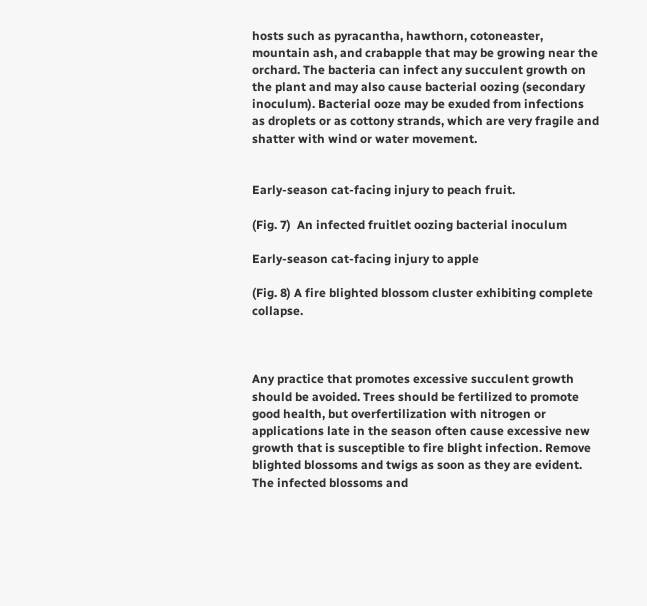hosts such as pyracantha, hawthorn, cotoneaster, mountain ash, and crabapple that may be growing near the orchard. The bacteria can infect any succulent growth on the plant and may also cause bacterial oozing (secondary inoculum). Bacterial ooze may be exuded from infections as droplets or as cottony strands, which are very fragile and shatter with wind or water movement.


Early-season cat-facing injury to peach fruit.

(Fig. 7)  An infected fruitlet oozing bacterial inoculum

Early-season cat-facing injury to apple

(Fig. 8) A fire blighted blossom cluster exhibiting complete collapse.



Any practice that promotes excessive succulent growth should be avoided. Trees should be fertilized to promote good health, but overfertilization with nitrogen or applications late in the season often cause excessive new growth that is susceptible to fire blight infection. Remove blighted blossoms and twigs as soon as they are evident. The infected blossoms and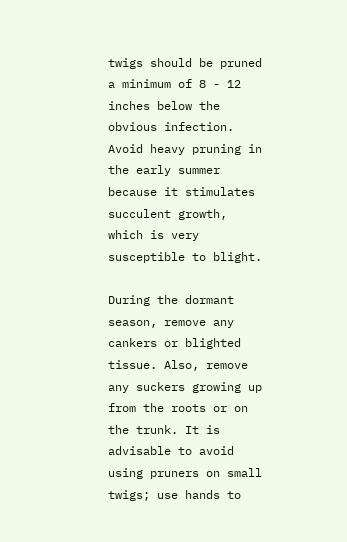twigs should be pruned a minimum of 8 - 12 inches below the obvious infection. Avoid heavy pruning in the early summer because it stimulates succulent growth, which is very susceptible to blight.

During the dormant season, remove any cankers or blighted tissue. Also, remove any suckers growing up from the roots or on the trunk. It is advisable to avoid using pruners on small twigs; use hands to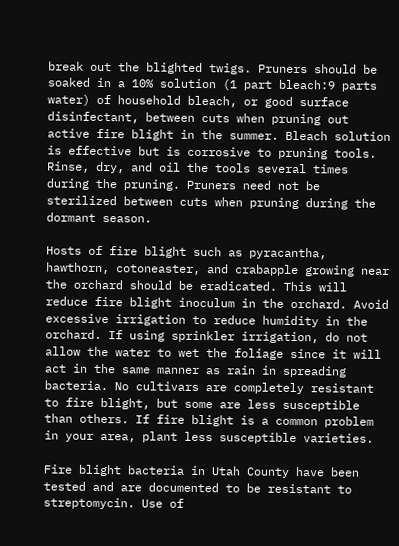break out the blighted twigs. Pruners should be soaked in a 10% solution (1 part bleach:9 parts water) of household bleach, or good surface disinfectant, between cuts when pruning out active fire blight in the summer. Bleach solution is effective but is corrosive to pruning tools. Rinse, dry, and oil the tools several times during the pruning. Pruners need not be sterilized between cuts when pruning during the dormant season.

Hosts of fire blight such as pyracantha, hawthorn, cotoneaster, and crabapple growing near the orchard should be eradicated. This will reduce fire blight inoculum in the orchard. Avoid excessive irrigation to reduce humidity in the orchard. If using sprinkler irrigation, do not allow the water to wet the foliage since it will act in the same manner as rain in spreading bacteria. No cultivars are completely resistant to fire blight, but some are less susceptible than others. If fire blight is a common problem in your area, plant less susceptible varieties.

Fire blight bacteria in Utah County have been tested and are documented to be resistant to streptomycin. Use of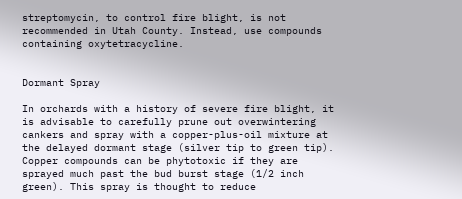streptomycin, to control fire blight, is not recommended in Utah County. Instead, use compounds containing oxytetracycline.


Dormant Spray

In orchards with a history of severe fire blight, it is advisable to carefully prune out overwintering cankers and spray with a copper-plus-oil mixture at the delayed dormant stage (silver tip to green tip). Copper compounds can be phytotoxic if they are sprayed much past the bud burst stage (1/2 inch green). This spray is thought to reduce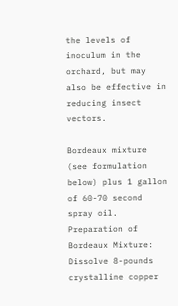the levels of inoculum in the orchard, but may also be effective in reducing insect vectors.

Bordeaux mixture (see formulation below) plus 1 gallon of 60-70 second spray oil. Preparation of Bordeaux Mixture: Dissolve 8-pounds crystalline copper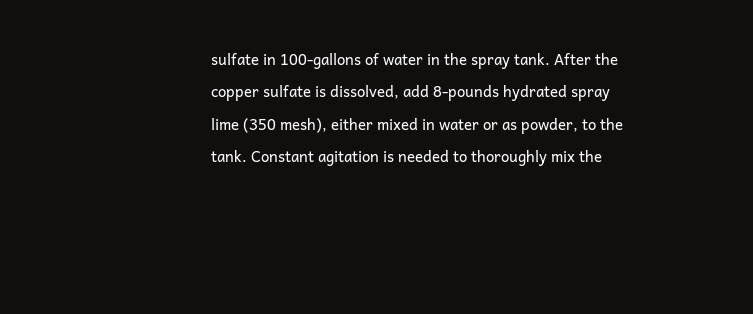sulfate in 100-gallons of water in the spray tank. After the copper sulfate is dissolved, add 8-pounds hydrated spray lime (350 mesh), either mixed in water or as powder, to the tank. Constant agitation is needed to thoroughly mix the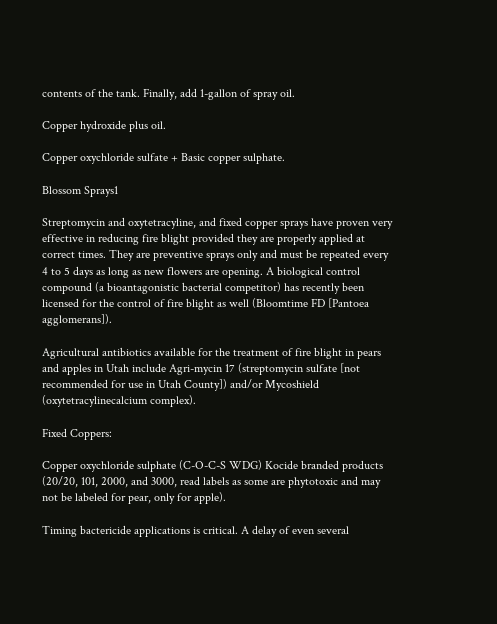contents of the tank. Finally, add 1-gallon of spray oil.

Copper hydroxide plus oil.

Copper oxychloride sulfate + Basic copper sulphate.

Blossom Sprays1

Streptomycin and oxytetracyline, and fixed copper sprays have proven very effective in reducing fire blight provided they are properly applied at correct times. They are preventive sprays only and must be repeated every 4 to 5 days as long as new flowers are opening. A biological control compound (a bioantagonistic bacterial competitor) has recently been licensed for the control of fire blight as well (Bloomtime FD [Pantoea agglomerans]).

Agricultural antibiotics available for the treatment of fire blight in pears and apples in Utah include Agri-mycin 17 (streptomycin sulfate [not recommended for use in Utah County]) and/or Mycoshield (oxytetracylinecalcium complex).

Fixed Coppers:

Copper oxychloride sulphate (C-O-C-S WDG) Kocide branded products (20/20, 101, 2000, and 3000, read labels as some are phytotoxic and may not be labeled for pear, only for apple).

Timing bactericide applications is critical. A delay of even several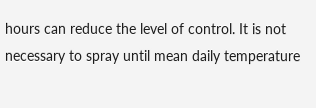hours can reduce the level of control. It is not necessary to spray until mean daily temperature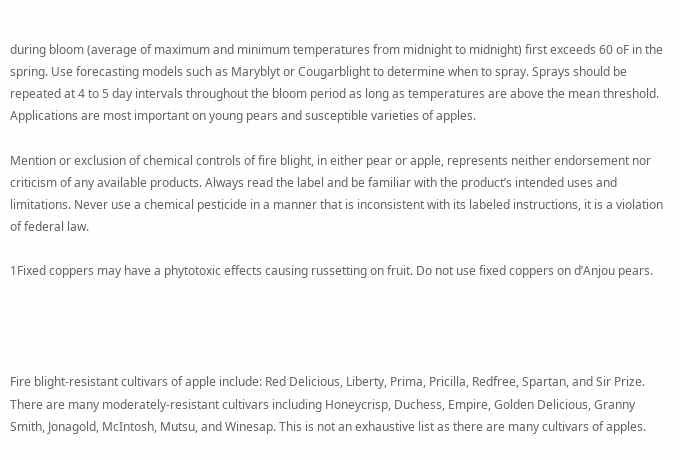during bloom (average of maximum and minimum temperatures from midnight to midnight) first exceeds 60 oF in the spring. Use forecasting models such as Maryblyt or Cougarblight to determine when to spray. Sprays should be repeated at 4 to 5 day intervals throughout the bloom period as long as temperatures are above the mean threshold. Applications are most important on young pears and susceptible varieties of apples.

Mention or exclusion of chemical controls of fire blight, in either pear or apple, represents neither endorsement nor criticism of any available products. Always read the label and be familiar with the product’s intended uses and limitations. Never use a chemical pesticide in a manner that is inconsistent with its labeled instructions, it is a violation of federal law.

1Fixed coppers may have a phytotoxic effects causing russetting on fruit. Do not use fixed coppers on d’Anjou pears.




Fire blight-resistant cultivars of apple include: Red Delicious, Liberty, Prima, Pricilla, Redfree, Spartan, and Sir Prize. There are many moderately-resistant cultivars including Honeycrisp, Duchess, Empire, Golden Delicious, Granny Smith, Jonagold, McIntosh, Mutsu, and Winesap. This is not an exhaustive list as there are many cultivars of apples.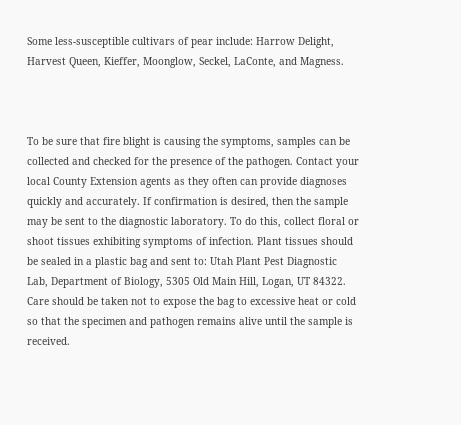Some less-susceptible cultivars of pear include: Harrow Delight, Harvest Queen, Kieffer, Moonglow, Seckel, LaConte, and Magness.



To be sure that fire blight is causing the symptoms, samples can be collected and checked for the presence of the pathogen. Contact your local County Extension agents as they often can provide diagnoses quickly and accurately. If confirmation is desired, then the sample may be sent to the diagnostic laboratory. To do this, collect floral or shoot tissues exhibiting symptoms of infection. Plant tissues should be sealed in a plastic bag and sent to: Utah Plant Pest Diagnostic Lab, Department of Biology, 5305 Old Main Hill, Logan, UT 84322. Care should be taken not to expose the bag to excessive heat or cold so that the specimen and pathogen remains alive until the sample is received.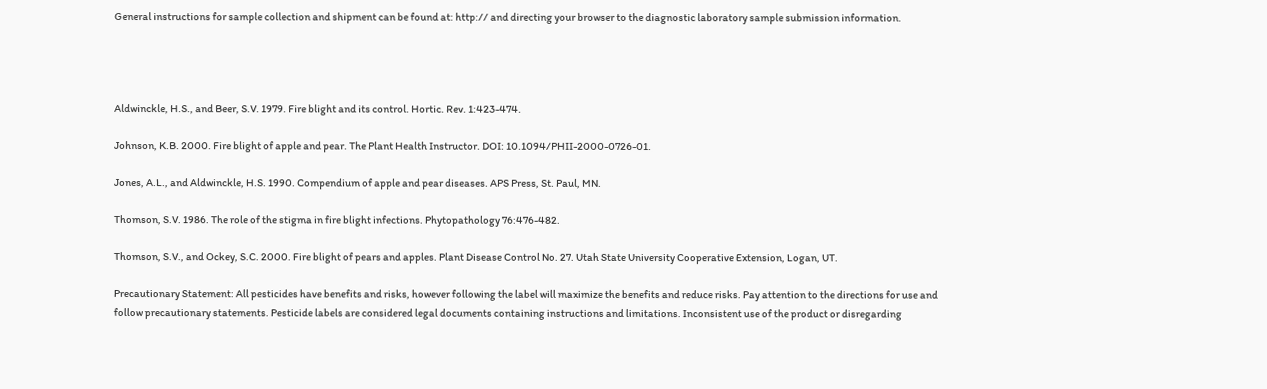General instructions for sample collection and shipment can be found at: http:// and directing your browser to the diagnostic laboratory sample submission information.




Aldwinckle, H.S., and Beer, S.V. 1979. Fire blight and its control. Hortic. Rev. 1:423-474.

Johnson, K.B. 2000. Fire blight of apple and pear. The Plant Health Instructor. DOI: 10.1094/PHII-2000-0726-01.

Jones, A.L., and Aldwinckle, H.S. 1990. Compendium of apple and pear diseases. APS Press, St. Paul, MN.

Thomson, S.V. 1986. The role of the stigma in fire blight infections. Phytopathology 76:476-482.

Thomson, S.V., and Ockey, S.C. 2000. Fire blight of pears and apples. Plant Disease Control No. 27. Utah State University Cooperative Extension, Logan, UT.

Precautionary Statement: All pesticides have benefits and risks, however following the label will maximize the benefits and reduce risks. Pay attention to the directions for use and follow precautionary statements. Pesticide labels are considered legal documents containing instructions and limitations. Inconsistent use of the product or disregarding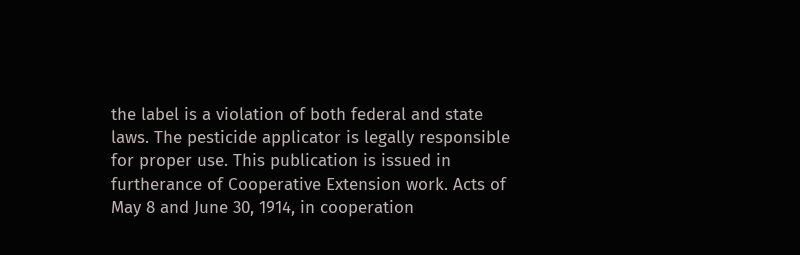the label is a violation of both federal and state laws. The pesticide applicator is legally responsible for proper use. This publication is issued in furtherance of Cooperative Extension work. Acts of May 8 and June 30, 1914, in cooperation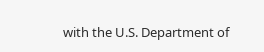with the U.S. Department of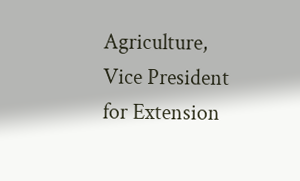Agriculture, Vice President for Extension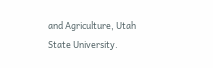and Agriculture, Utah State University.